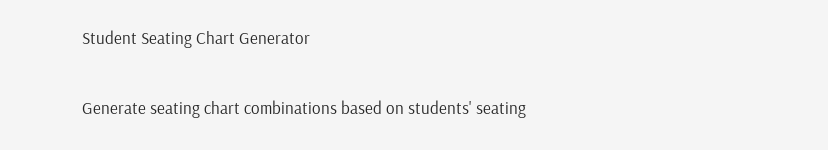Student Seating Chart Generator

Generate seating chart combinations based on students' seating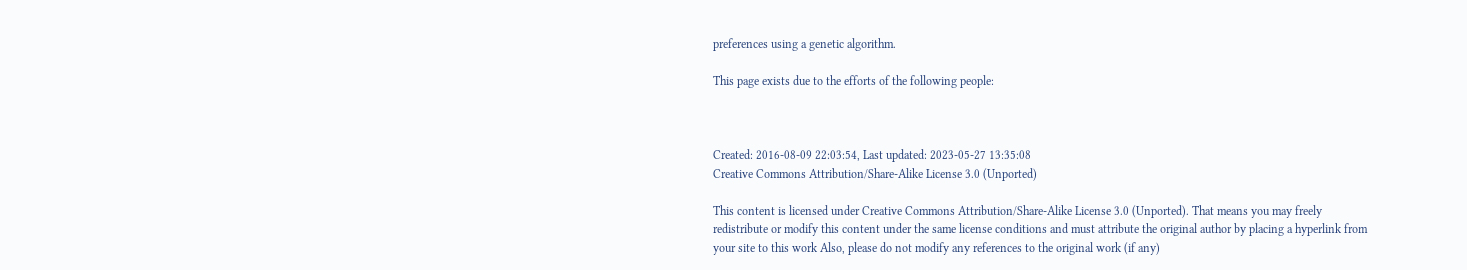preferences using a genetic algorithm.

This page exists due to the efforts of the following people:



Created: 2016-08-09 22:03:54, Last updated: 2023-05-27 13:35:08
Creative Commons Attribution/Share-Alike License 3.0 (Unported)

This content is licensed under Creative Commons Attribution/Share-Alike License 3.0 (Unported). That means you may freely redistribute or modify this content under the same license conditions and must attribute the original author by placing a hyperlink from your site to this work Also, please do not modify any references to the original work (if any)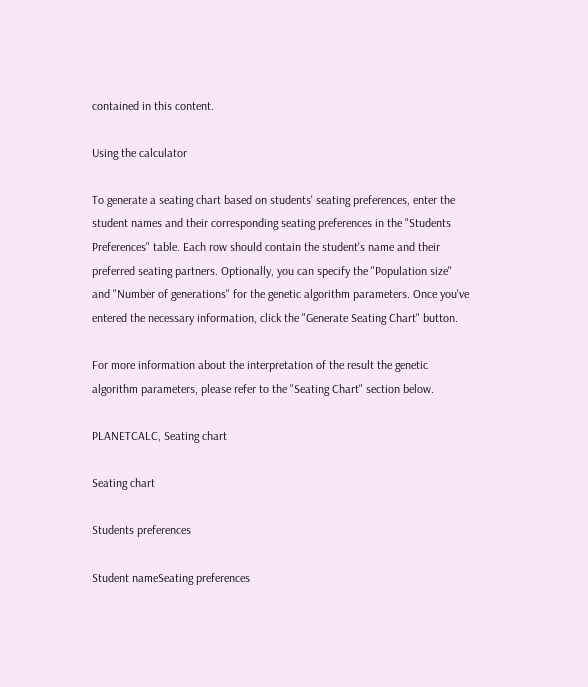contained in this content.

Using the calculator

To generate a seating chart based on students' seating preferences, enter the student names and their corresponding seating preferences in the "Students Preferences" table. Each row should contain the student's name and their preferred seating partners. Optionally, you can specify the "Population size" and "Number of generations" for the genetic algorithm parameters. Once you've entered the necessary information, click the "Generate Seating Chart" button.

For more information about the interpretation of the result the genetic algorithm parameters, please refer to the "Seating Chart" section below.

PLANETCALC, Seating chart

Seating chart

Students preferences

Student nameSeating preferences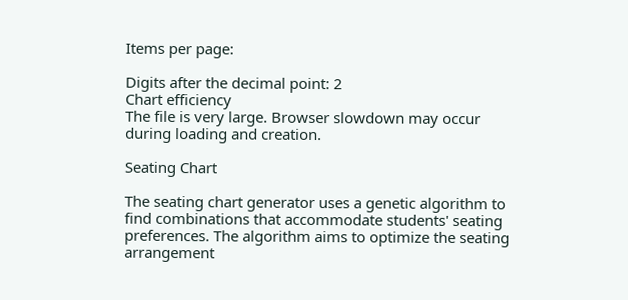Items per page:

Digits after the decimal point: 2
Chart efficiency
The file is very large. Browser slowdown may occur during loading and creation.

Seating Chart

The seating chart generator uses a genetic algorithm to find combinations that accommodate students' seating preferences. The algorithm aims to optimize the seating arrangement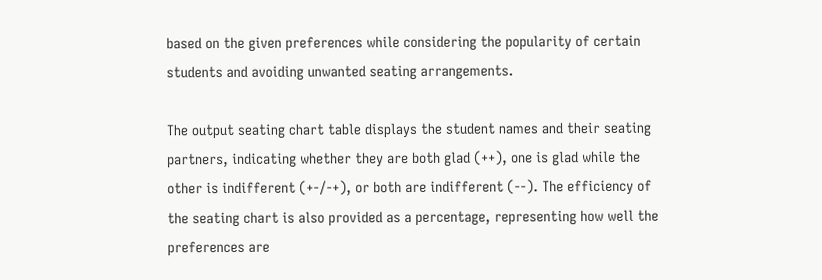based on the given preferences while considering the popularity of certain students and avoiding unwanted seating arrangements.

The output seating chart table displays the student names and their seating partners, indicating whether they are both glad (++), one is glad while the other is indifferent (+-/-+), or both are indifferent (--). The efficiency of the seating chart is also provided as a percentage, representing how well the preferences are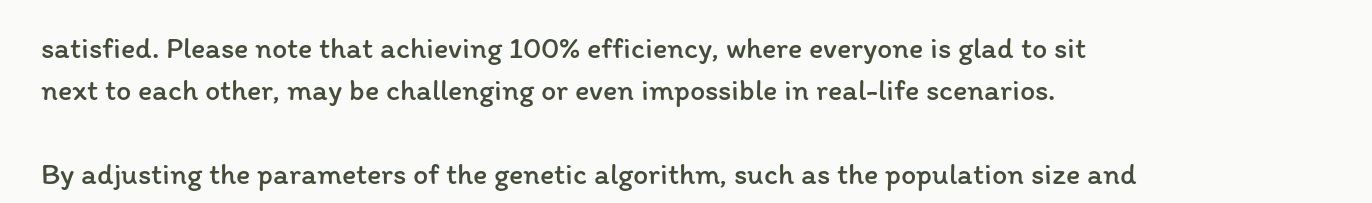satisfied. Please note that achieving 100% efficiency, where everyone is glad to sit next to each other, may be challenging or even impossible in real-life scenarios.

By adjusting the parameters of the genetic algorithm, such as the population size and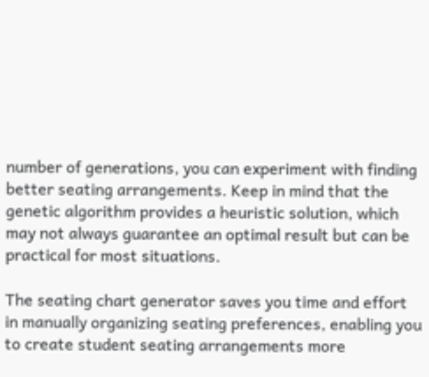number of generations, you can experiment with finding better seating arrangements. Keep in mind that the genetic algorithm provides a heuristic solution, which may not always guarantee an optimal result but can be practical for most situations.

The seating chart generator saves you time and effort in manually organizing seating preferences, enabling you to create student seating arrangements more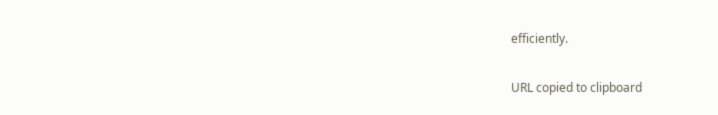efficiently.

URL copied to clipboard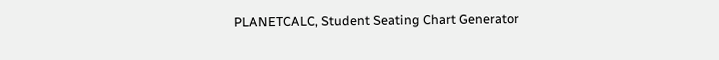PLANETCALC, Student Seating Chart Generator